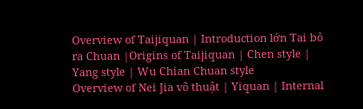Overview of Taijiquan | Introduction lớn Tai bỏ ra Chuan |Origins of Taijiquan | Chen style | Yang style | Wu Chian Chuan style
Overview of Nei Jia võ thuật | Yiquan | Internal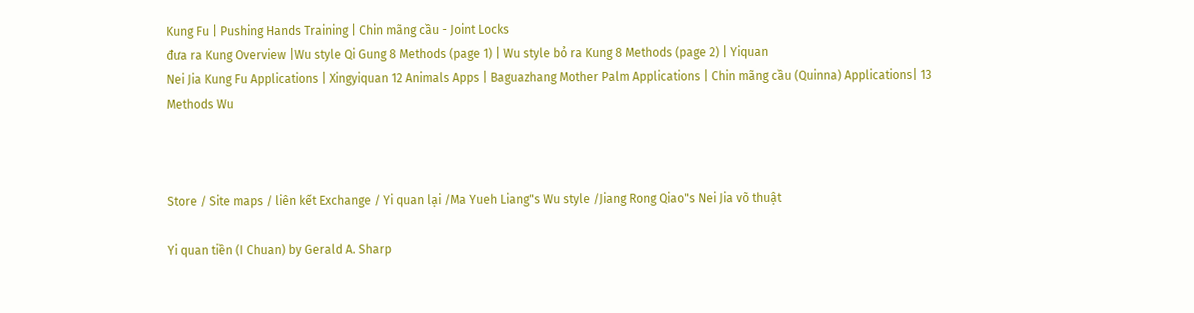Kung Fu | Pushing Hands Training | Chin mãng cầu - Joint Locks
đưa ra Kung Overview |Wu style Qi Gung 8 Methods (page 1) | Wu style bỏ ra Kung 8 Methods (page 2) | Yiquan
Nei Jia Kung Fu Applications | Xingyiquan 12 Animals Apps | Baguazhang Mother Palm Applications | Chin mãng cầu (Quinna) Applications| 13 Methods Wu



Store / Site maps / liên kết Exchange / Yi quan lại /Ma Yueh Liang"s Wu style /Jiang Rong Qiao"s Nei Jia võ thuật

Yi quan tiền (I Chuan) by Gerald A. Sharp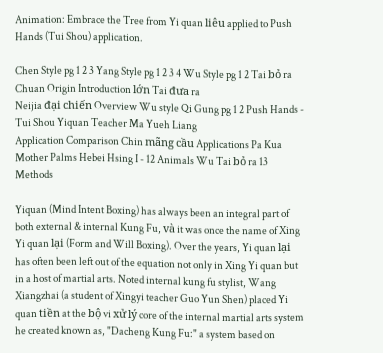Animation: Embrace the Tree from Yi quan liêu applied to Push Hands (Tui Shou) application.

Chen Style pg 1 2 3 Yang Style pg 1 2 3 4 Wu Style pg 1 2 Tai bỏ ra Chuan Origin Introduction lớn Tai đưa ra
Neijia đại chiến Overview Wu style Qi Gung pg 1 2 Push Hands - Tui Shou Yiquan Teacher Ma Yueh Liang
Application Comparison Chin mãng cầu Applications Pa Kua Mother Palms Hebei Hsing I - 12 Animals Wu Tai bỏ ra 13 Methods

Yiquan (Mind Intent Boxing) has always been an integral part of both external & internal Kung Fu, và it was once the name of Xing Yi quan lại (Form and Will Boxing). Over the years, Yi quan lại has often been left out of the equation not only in Xing Yi quan but in a host of martial arts. Noted internal kung fu stylist, Wang Xiangzhai (a student of Xingyi teacher Guo Yun Shen) placed Yi quan tiền at the bộ vi xử lý core of the internal martial arts system he created known as, "Dacheng Kung Fu:" a system based on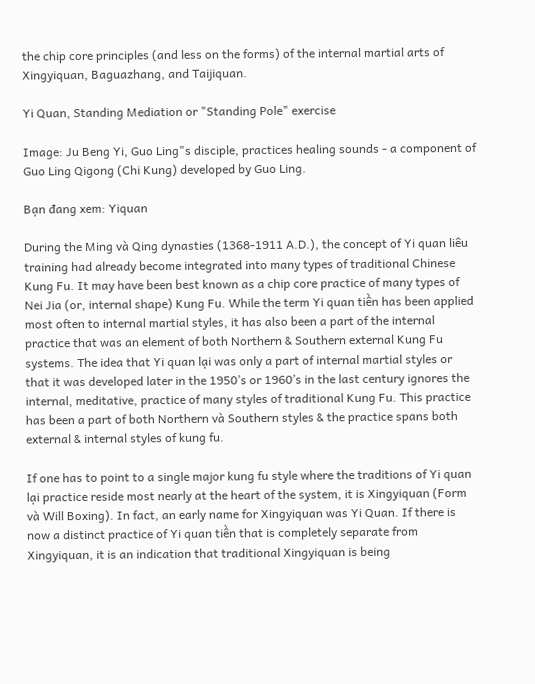the chip core principles (and less on the forms) of the internal martial arts of Xingyiquan, Baguazhang, and Taijiquan.

Yi Quan, Standing Mediation or "Standing Pole" exercise

Image: Ju Beng Yi, Guo Ling"s disciple, practices healing sounds - a component of Guo Ling Qigong (Chi Kung) developed by Guo Ling.

Bạn đang xem: Yiquan

During the Ming và Qing dynasties (1368-1911 A.D.), the concept of Yi quan liêu training had already become integrated into many types of traditional Chinese Kung Fu. It may have been best known as a chip core practice of many types of Nei Jia (or, internal shape) Kung Fu. While the term Yi quan tiền has been applied most often to internal martial styles, it has also been a part of the internal practice that was an element of both Northern & Southern external Kung Fu systems. The idea that Yi quan lại was only a part of internal martial styles or that it was developed later in the 1950’s or 1960’s in the last century ignores the internal, meditative, practice of many styles of traditional Kung Fu. This practice has been a part of both Northern và Southern styles & the practice spans both external & internal styles of kung fu.

If one has to point to a single major kung fu style where the traditions of Yi quan lại practice reside most nearly at the heart of the system, it is Xingyiquan (Form và Will Boxing). In fact, an early name for Xingyiquan was Yi Quan. If there is now a distinct practice of Yi quan tiền that is completely separate from Xingyiquan, it is an indication that traditional Xingyiquan is being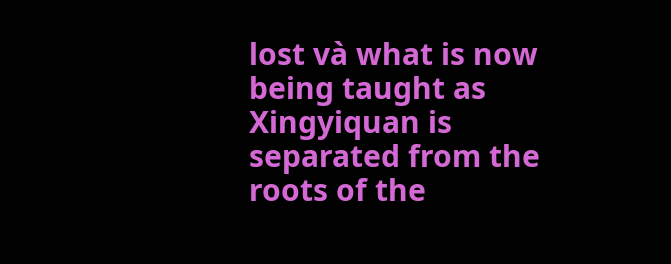lost và what is now being taught as Xingyiquan is separated from the roots of the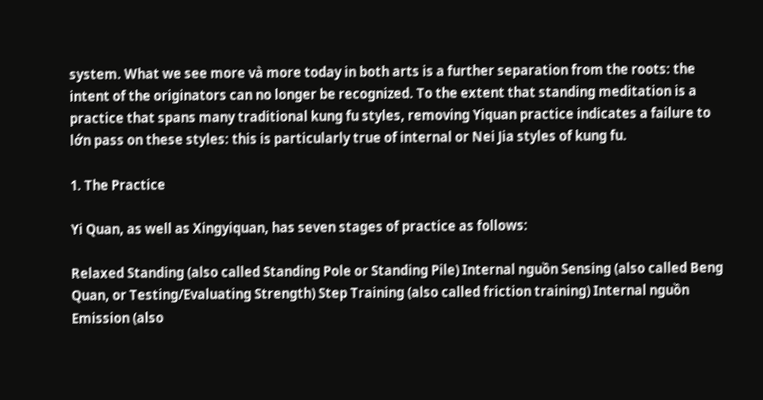system. What we see more và more today in both arts is a further separation from the roots: the intent of the originators can no longer be recognized. To the extent that standing meditation is a practice that spans many traditional kung fu styles, removing Yiquan practice indicates a failure to lớn pass on these styles: this is particularly true of internal or Nei Jia styles of kung fu.

1. The Practice

Yi Quan, as well as Xingyiquan, has seven stages of practice as follows:

Relaxed Standing (also called Standing Pole or Standing Pile) Internal nguồn Sensing (also called Beng Quan, or Testing/Evaluating Strength) Step Training (also called friction training) Internal nguồn Emission (also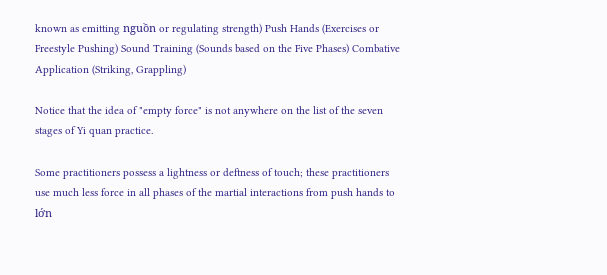known as emitting nguồn or regulating strength) Push Hands (Exercises or Freestyle Pushing) Sound Training (Sounds based on the Five Phases) Combative Application (Striking, Grappling)

Notice that the idea of "empty force" is not anywhere on the list of the seven stages of Yi quan practice.

Some practitioners possess a lightness or deftness of touch; these practitioners use much less force in all phases of the martial interactions from push hands to lớn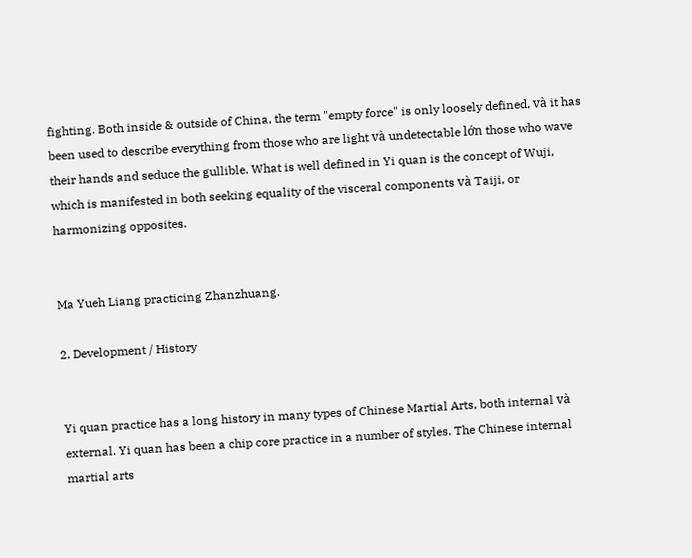fighting. Both inside & outside of China, the term "empty force" is only loosely defined, và it has been used to describe everything from those who are light và undetectable lớn those who wave their hands and seduce the gullible. What is well defined in Yi quan is the concept of Wuji, which is manifested in both seeking equality of the visceral components và Taiji, or harmonizing opposites.


Ma Yueh Liang practicing Zhanzhuang.

2. Development / History


Yi quan practice has a long history in many types of Chinese Martial Arts, both internal và external. Yi quan has been a chip core practice in a number of styles. The Chinese internal martial arts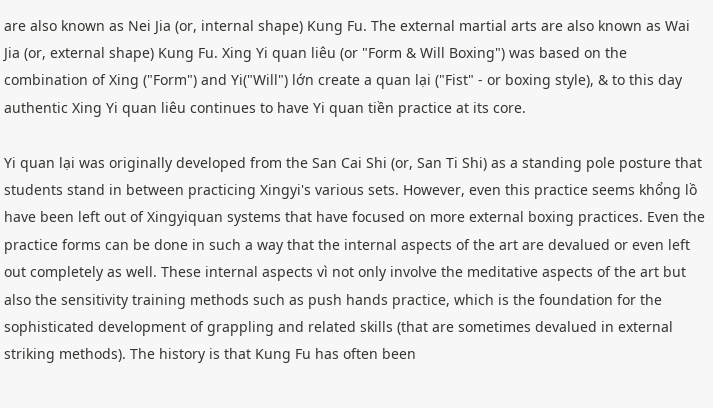are also known as Nei Jia (or, internal shape) Kung Fu. The external martial arts are also known as Wai Jia (or, external shape) Kung Fu. Xing Yi quan liêu (or "Form & Will Boxing") was based on the combination of Xing ("Form") and Yi("Will") lớn create a quan lại ("Fist" - or boxing style), & to this day authentic Xing Yi quan liêu continues to have Yi quan tiền practice at its core.

Yi quan lại was originally developed from the San Cai Shi (or, San Ti Shi) as a standing pole posture that students stand in between practicing Xingyi's various sets. However, even this practice seems khổng lồ have been left out of Xingyiquan systems that have focused on more external boxing practices. Even the practice forms can be done in such a way that the internal aspects of the art are devalued or even left out completely as well. These internal aspects vì not only involve the meditative aspects of the art but also the sensitivity training methods such as push hands practice, which is the foundation for the sophisticated development of grappling and related skills (that are sometimes devalued in external striking methods). The history is that Kung Fu has often been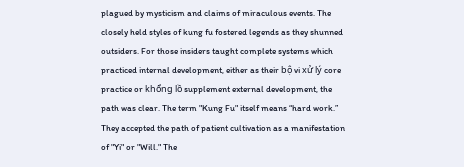plagued by mysticism and claims of miraculous events. The closely held styles of kung fu fostered legends as they shunned outsiders. For those insiders taught complete systems which practiced internal development, either as their bộ vi xử lý core practice or khổng lồ supplement external development, the path was clear. The term "Kung Fu" itself means “hard work.” They accepted the path of patient cultivation as a manifestation of "Yi" or "Will." The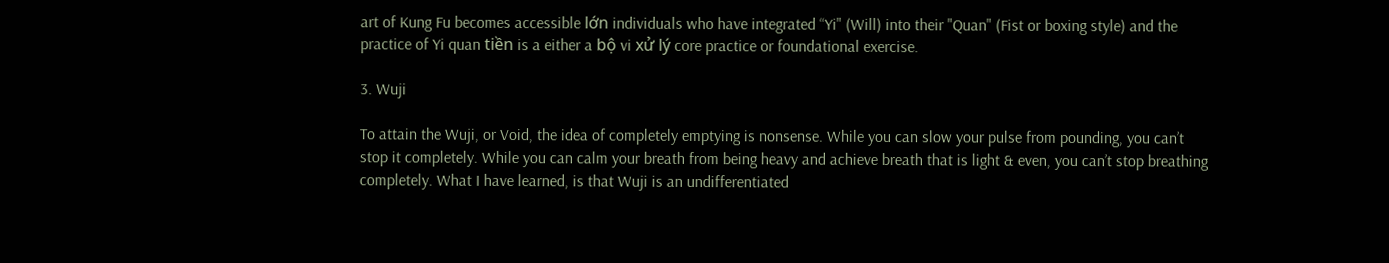art of Kung Fu becomes accessible lớn individuals who have integrated “Yi" (Will) into their "Quan" (Fist or boxing style) and the practice of Yi quan tiền is a either a bộ vi xử lý core practice or foundational exercise.

3. Wuji

To attain the Wuji, or Void, the idea of completely emptying is nonsense. While you can slow your pulse from pounding, you can’t stop it completely. While you can calm your breath from being heavy and achieve breath that is light & even, you can’t stop breathing completely. What I have learned, is that Wuji is an undifferentiated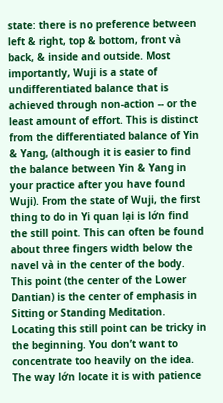state: there is no preference between left & right, top & bottom, front và back, & inside and outside. Most importantly, Wuji is a state of undifferentiated balance that is achieved through non-action -- or the least amount of effort. This is distinct from the differentiated balance of Yin & Yang, (although it is easier to find the balance between Yin & Yang in your practice after you have found Wuji). From the state of Wuji, the first thing to do in Yi quan lại is lớn find the still point. This can often be found about three fingers width below the navel và in the center of the body. This point (the center of the Lower Dantian) is the center of emphasis in Sitting or Standing Meditation. Locating this still point can be tricky in the beginning. You don’t want to concentrate too heavily on the idea. The way lớn locate it is with patience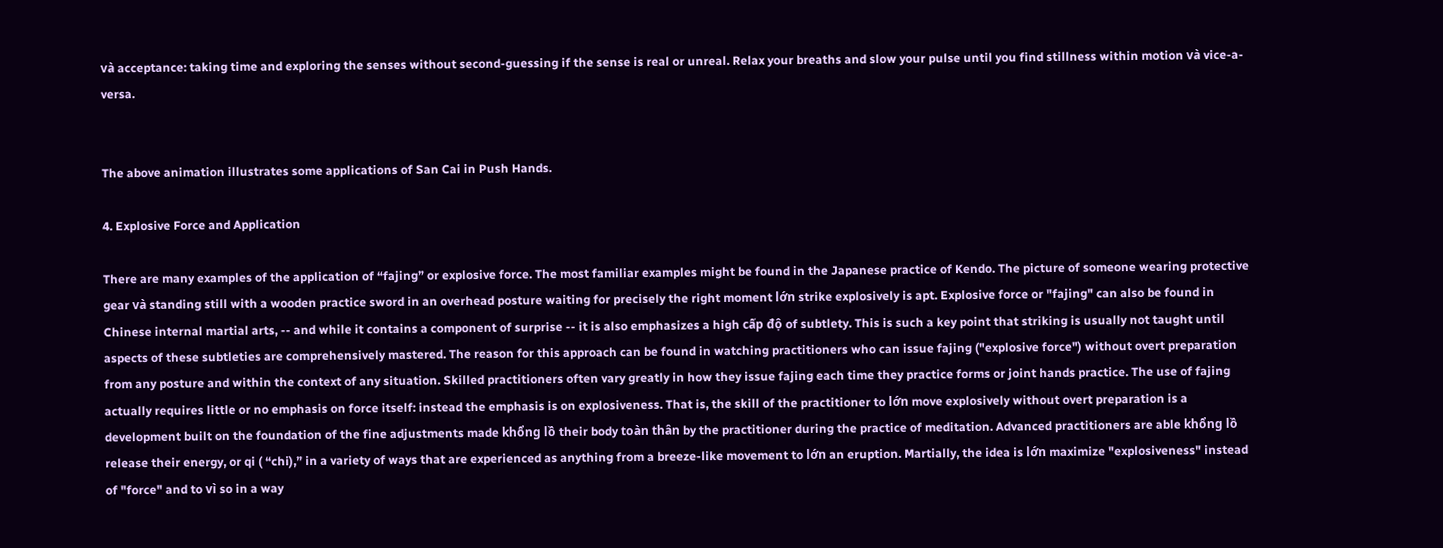và acceptance: taking time and exploring the senses without second-guessing if the sense is real or unreal. Relax your breaths and slow your pulse until you find stillness within motion và vice-a-versa.


The above animation illustrates some applications of San Cai in Push Hands.

4. Explosive Force and Application

There are many examples of the application of “fajing” or explosive force. The most familiar examples might be found in the Japanese practice of Kendo. The picture of someone wearing protective gear và standing still with a wooden practice sword in an overhead posture waiting for precisely the right moment lớn strike explosively is apt. Explosive force or "fajing" can also be found in Chinese internal martial arts, -- and while it contains a component of surprise -- it is also emphasizes a high cấp độ of subtlety. This is such a key point that striking is usually not taught until aspects of these subtleties are comprehensively mastered. The reason for this approach can be found in watching practitioners who can issue fajing ("explosive force") without overt preparation from any posture and within the context of any situation. Skilled practitioners often vary greatly in how they issue fajing each time they practice forms or joint hands practice. The use of fajing actually requires little or no emphasis on force itself: instead the emphasis is on explosiveness. That is, the skill of the practitioner to lớn move explosively without overt preparation is a development built on the foundation of the fine adjustments made khổng lồ their body toàn thân by the practitioner during the practice of meditation. Advanced practitioners are able khổng lồ release their energy, or qi ( “chi),” in a variety of ways that are experienced as anything from a breeze-like movement to lớn an eruption. Martially, the idea is lớn maximize "explosiveness" instead of "force" and to vì so in a way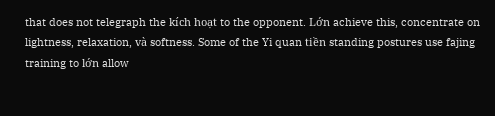that does not telegraph the kích hoạt to the opponent. Lớn achieve this, concentrate on lightness, relaxation, và softness. Some of the Yi quan tiền standing postures use fajing training to lớn allow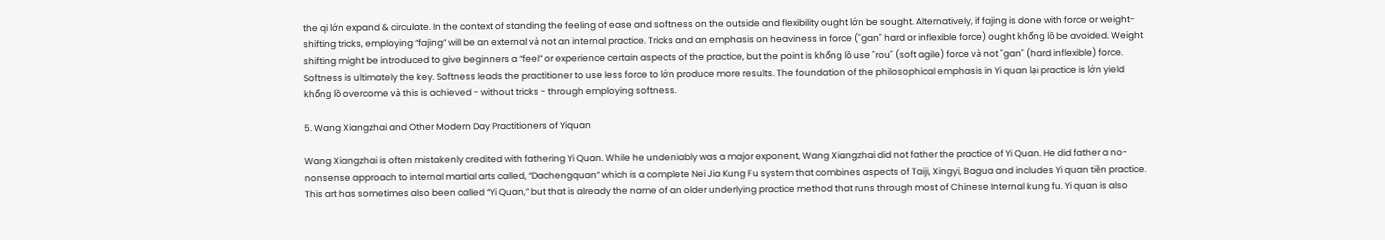the qi lớn expand & circulate. In the context of standing the feeling of ease and softness on the outside and flexibility ought lớn be sought. Alternatively, if fajing is done with force or weight-shifting tricks, employing “fajing” will be an external và not an internal practice. Tricks and an emphasis on heaviness in force ("gan" hard or inflexible force) ought khổng lồ be avoided. Weight shifting might be introduced to give beginners a “feel” or experience certain aspects of the practice, but the point is khổng lồ use "rou" (soft agile) force và not "gan" (hard inflexible) force. Softness is ultimately the key. Softness leads the practitioner to use less force to lớn produce more results. The foundation of the philosophical emphasis in Yi quan lại practice is lớn yield khổng lồ overcome và this is achieved - without tricks - through employing softness.

5. Wang Xiangzhai and Other Modern Day Practitioners of Yiquan

Wang Xiangzhai is often mistakenly credited with fathering Yi Quan. While he undeniably was a major exponent, Wang Xiangzhai did not father the practice of Yi Quan. He did father a no-nonsense approach to internal martial arts called, “Dachengquan” which is a complete Nei Jia Kung Fu system that combines aspects of Taiji, Xingyi, Bagua and includes Yi quan tiền practice. This art has sometimes also been called “Yi Quan,” but that is already the name of an older underlying practice method that runs through most of Chinese Internal kung fu. Yi quan is also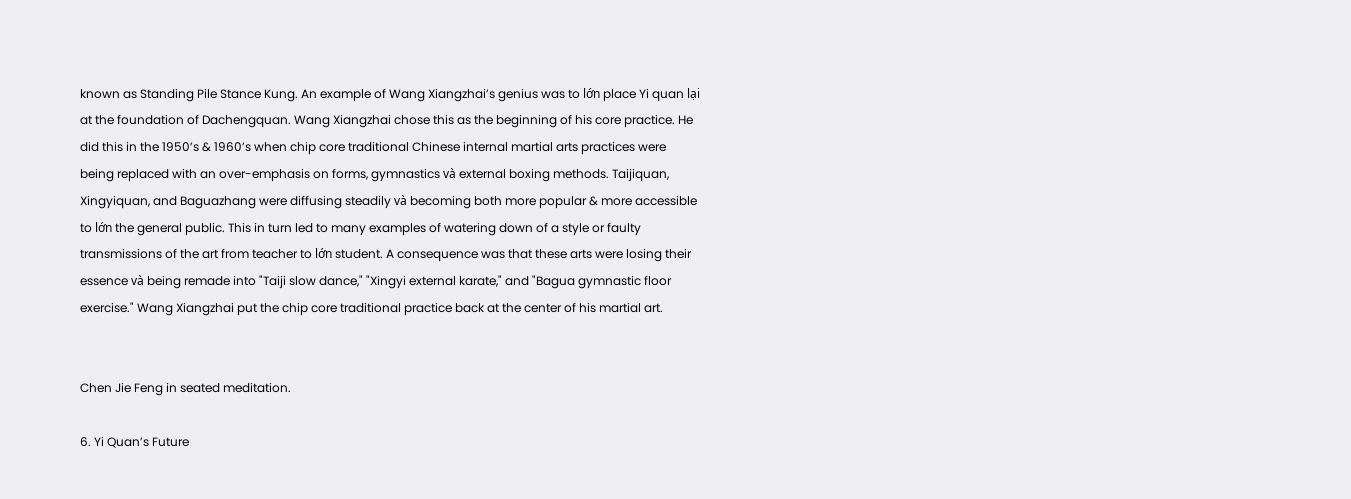known as Standing Pile Stance Kung. An example of Wang Xiangzhai’s genius was to lớn place Yi quan lại at the foundation of Dachengquan. Wang Xiangzhai chose this as the beginning of his core practice. He did this in the 1950’s & 1960’s when chip core traditional Chinese internal martial arts practices were being replaced with an over-emphasis on forms, gymnastics và external boxing methods. Taijiquan, Xingyiquan, and Baguazhang were diffusing steadily và becoming both more popular & more accessible to lớn the general public. This in turn led to many examples of watering down of a style or faulty transmissions of the art from teacher to lớn student. A consequence was that these arts were losing their essence và being remade into "Taiji slow dance," "Xingyi external karate," and "Bagua gymnastic floor exercise." Wang Xiangzhai put the chip core traditional practice back at the center of his martial art.


Chen Jie Feng in seated meditation.

6. Yi Quan’s Future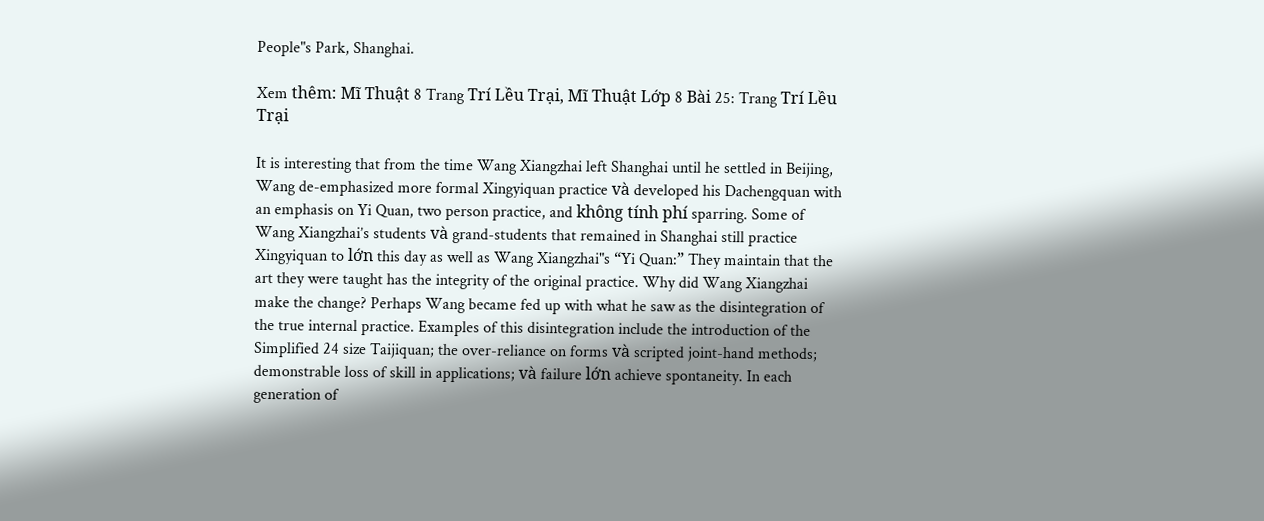People"s Park, Shanghai.

Xem thêm: Mĩ Thuật 8 Trang Trí Lều Trại, Mĩ Thuật Lớp 8 Bài 25: Trang Trí Lều Trại

It is interesting that from the time Wang Xiangzhai left Shanghai until he settled in Beijing, Wang de-emphasized more formal Xingyiquan practice và developed his Dachengquan with an emphasis on Yi Quan, two person practice, and không tính phí sparring. Some of Wang Xiangzhai’s students và grand-students that remained in Shanghai still practice Xingyiquan to lớn this day as well as Wang Xiangzhai"s “Yi Quan:” They maintain that the art they were taught has the integrity of the original practice. Why did Wang Xiangzhai make the change? Perhaps Wang became fed up with what he saw as the disintegration of the true internal practice. Examples of this disintegration include the introduction of the Simplified 24 size Taijiquan; the over-reliance on forms và scripted joint-hand methods; demonstrable loss of skill in applications; và failure lớn achieve spontaneity. In each generation of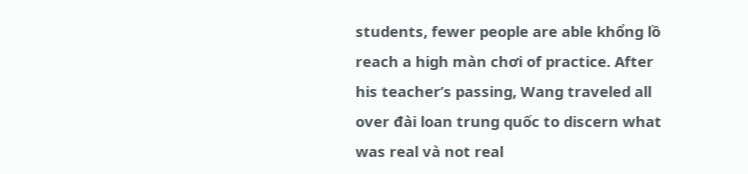students, fewer people are able khổng lồ reach a high màn chơi of practice. After his teacher’s passing, Wang traveled all over đài loan trung quốc to discern what was real và not real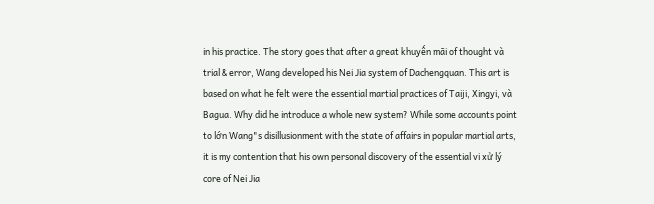in his practice. The story goes that after a great khuyến mãi of thought và trial & error, Wang developed his Nei Jia system of Dachengquan. This art is based on what he felt were the essential martial practices of Taiji, Xingyi, và Bagua. Why did he introduce a whole new system? While some accounts point to lớn Wang"s disillusionment with the state of affairs in popular martial arts, it is my contention that his own personal discovery of the essential vi xử lý core of Nei Jia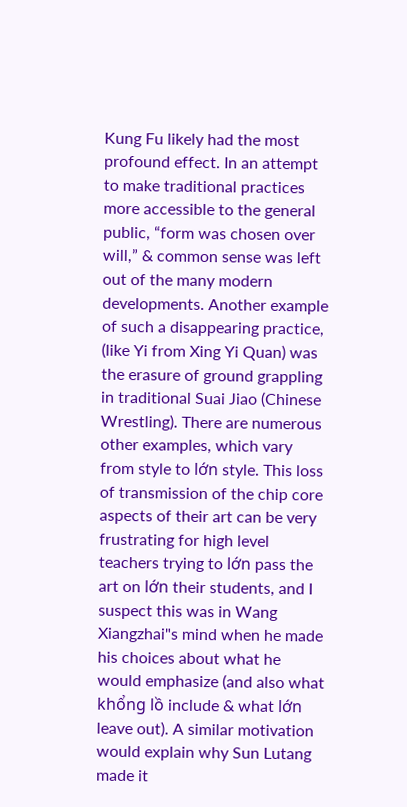Kung Fu likely had the most profound effect. In an attempt to make traditional practices more accessible to the general public, “form was chosen over will,” & common sense was left out of the many modern developments. Another example of such a disappearing practice, (like Yi from Xing Yi Quan) was the erasure of ground grappling in traditional Suai Jiao (Chinese Wrestling). There are numerous other examples, which vary from style to lớn style. This loss of transmission of the chip core aspects of their art can be very frustrating for high level teachers trying to lớn pass the art on lớn their students, and I suspect this was in Wang Xiangzhai"s mind when he made his choices about what he would emphasize (and also what khổng lồ include & what lớn leave out). A similar motivation would explain why Sun Lutang made it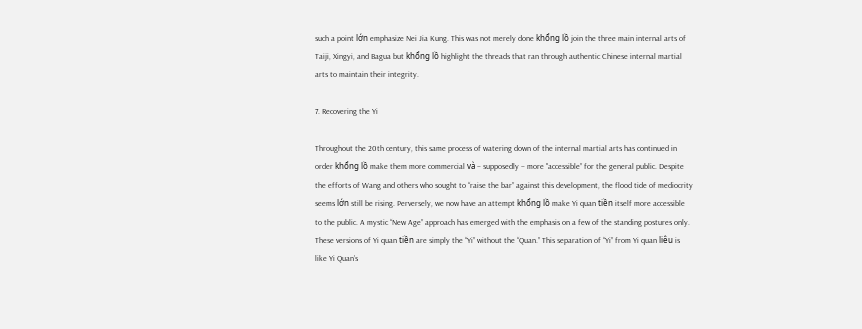such a point lớn emphasize Nei Jia Kung. This was not merely done khổng lồ join the three main internal arts of Taiji, Xingyi, and Bagua but khổng lồ highlight the threads that ran through authentic Chinese internal martial arts to maintain their integrity.

7. Recovering the Yi

Throughout the 20th century, this same process of watering down of the internal martial arts has continued in order khổng lồ make them more commercial và – supposedly – more "accessible” for the general public. Despite the efforts of Wang and others who sought to “raise the bar” against this development, the flood tide of mediocrity seems lớn still be rising. Perversely, we now have an attempt khổng lồ make Yi quan tiền itself more accessible to the public. A mystic “New Age” approach has emerged with the emphasis on a few of the standing postures only. These versions of Yi quan tiền are simply the “Yi” without the “Quan.” This separation of “Yi” from Yi quan liêu is like Yi Quan’s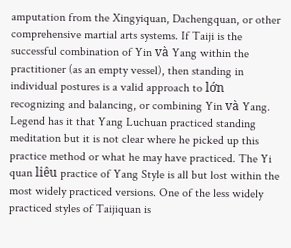amputation from the Xingyiquan, Dachengquan, or other comprehensive martial arts systems. If Taiji is the successful combination of Yin và Yang within the practitioner (as an empty vessel), then standing in individual postures is a valid approach to lớn recognizing and balancing, or combining Yin và Yang. Legend has it that Yang Luchuan practiced standing meditation but it is not clear where he picked up this practice method or what he may have practiced. The Yi quan liêu practice of Yang Style is all but lost within the most widely practiced versions. One of the less widely practiced styles of Taijiquan is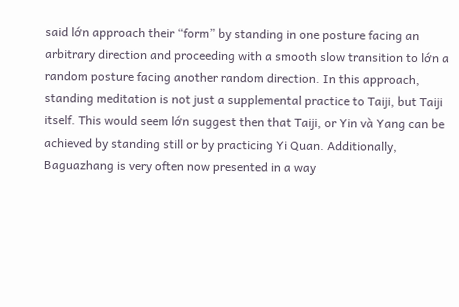said lớn approach their “form” by standing in one posture facing an arbitrary direction and proceeding with a smooth slow transition to lớn a random posture facing another random direction. In this approach, standing meditation is not just a supplemental practice to Taiji, but Taiji itself. This would seem lớn suggest then that Taiji, or Yin và Yang can be achieved by standing still or by practicing Yi Quan. Additionally, Baguazhang is very often now presented in a way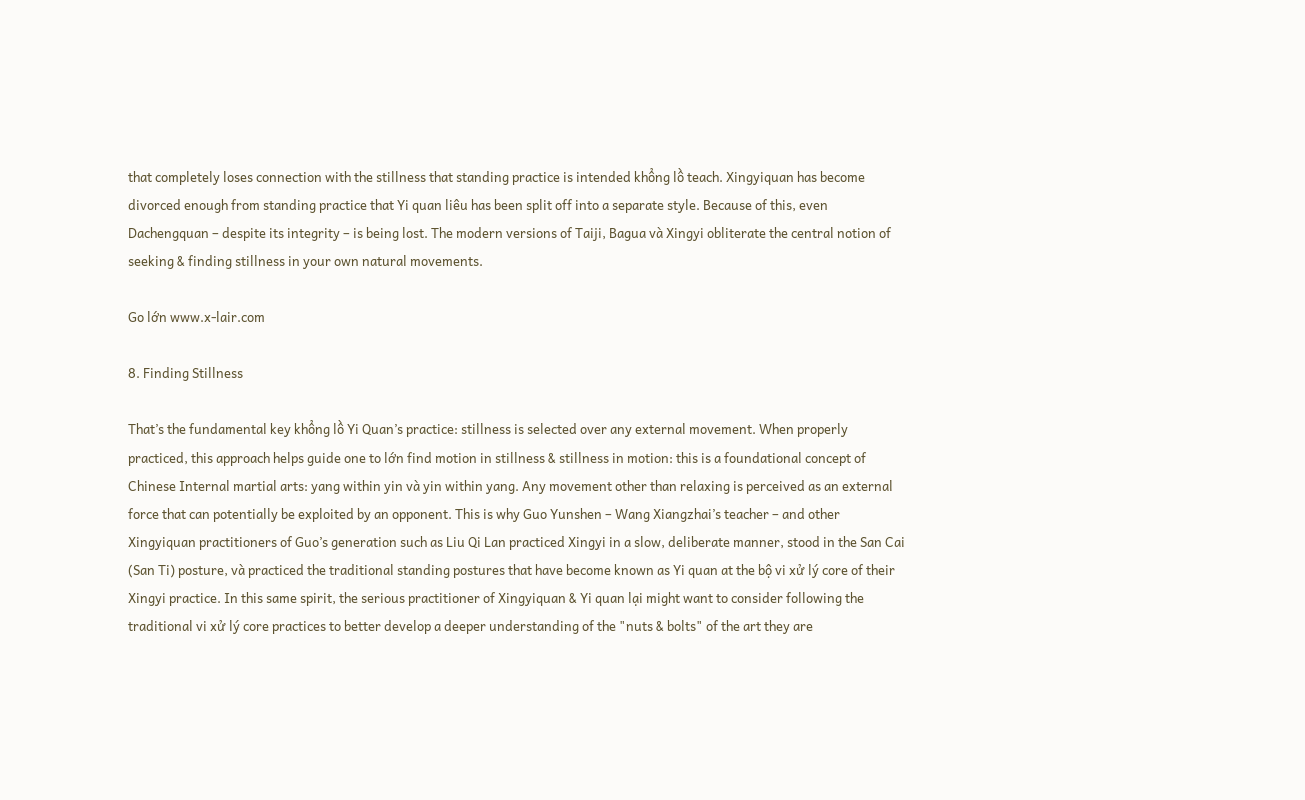that completely loses connection with the stillness that standing practice is intended khổng lồ teach. Xingyiquan has become divorced enough from standing practice that Yi quan liêu has been split off into a separate style. Because of this, even Dachengquan – despite its integrity – is being lost. The modern versions of Taiji, Bagua và Xingyi obliterate the central notion of seeking & finding stillness in your own natural movements.

Go lớn www.x-lair.com

8. Finding Stillness

That’s the fundamental key khổng lồ Yi Quan’s practice: stillness is selected over any external movement. When properly practiced, this approach helps guide one to lớn find motion in stillness & stillness in motion: this is a foundational concept of Chinese Internal martial arts: yang within yin và yin within yang. Any movement other than relaxing is perceived as an external force that can potentially be exploited by an opponent. This is why Guo Yunshen – Wang Xiangzhai’s teacher – and other Xingyiquan practitioners of Guo’s generation such as Liu Qi Lan practiced Xingyi in a slow, deliberate manner, stood in the San Cai (San Ti) posture, và practiced the traditional standing postures that have become known as Yi quan at the bộ vi xử lý core of their Xingyi practice. In this same spirit, the serious practitioner of Xingyiquan & Yi quan lại might want to consider following the traditional vi xử lý core practices to better develop a deeper understanding of the "nuts & bolts" of the art they are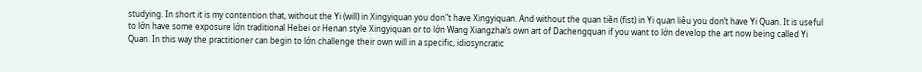studying. In short it is my contention that, without the Yi (will) in Xingyiquan you don"t have Xingyiquan. And without the quan tiền (fist) in Yi quan liêu you don’t have Yi Quan. It is useful to lớn have some exposure lớn traditional Hebei or Henan style Xingyiquan or to lớn Wang Xiangzhai’s own art of Dachengquan if you want to lớn develop the art now being called Yi Quan. In this way the practitioner can begin to lớn challenge their own will in a specific, idiosyncratic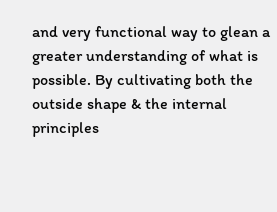and very functional way to glean a greater understanding of what is possible. By cultivating both the outside shape & the internal principles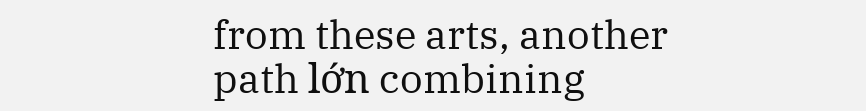from these arts, another path lớn combining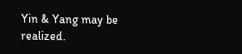Yin & Yang may be realized.